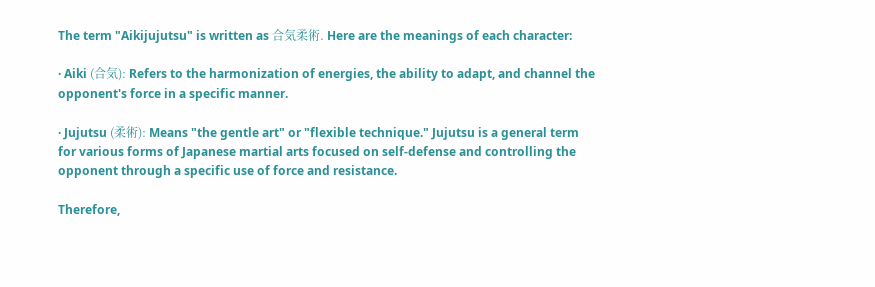The term "Aikijujutsu" is written as 合気柔術. Here are the meanings of each character:

· Aiki (合気): Refers to the harmonization of energies, the ability to adapt, and channel the opponent's force in a specific manner.

· Jujutsu (柔術): Means "the gentle art" or "flexible technique." Jujutsu is a general term for various forms of Japanese martial arts focused on self-defense and controlling the opponent through a specific use of force and resistance.

Therefore,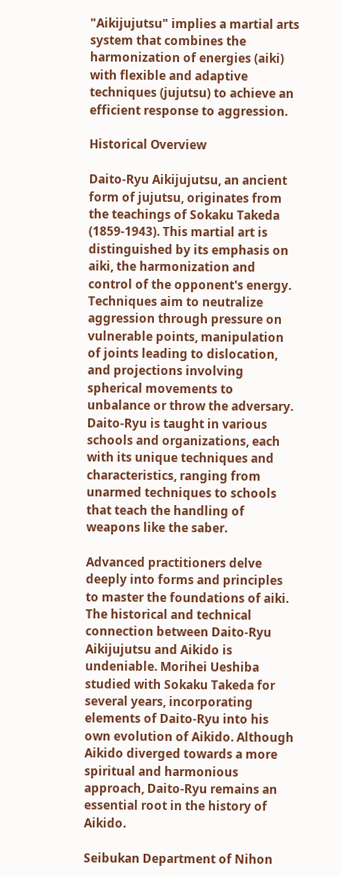"Aikijujutsu" implies a martial arts system that combines the harmonization of energies (aiki) with flexible and adaptive techniques (jujutsu) to achieve an efficient response to aggression.

Historical Overview

Daito-Ryu Aikijujutsu, an ancient form of jujutsu, originates from the teachings of Sokaku Takeda (1859-1943). This martial art is distinguished by its emphasis on aiki, the harmonization and control of the opponent's energy. Techniques aim to neutralize aggression through pressure on vulnerable points, manipulation of joints leading to dislocation, and projections involving spherical movements to unbalance or throw the adversary. Daito-Ryu is taught in various schools and organizations, each with its unique techniques and characteristics, ranging from unarmed techniques to schools that teach the handling of weapons like the saber.

Advanced practitioners delve deeply into forms and principles to master the foundations of aiki. The historical and technical connection between Daito-Ryu Aikijujutsu and Aikido is undeniable. Morihei Ueshiba studied with Sokaku Takeda for several years, incorporating elements of Daito-Ryu into his own evolution of Aikido. Although Aikido diverged towards a more spiritual and harmonious approach, Daito-Ryu remains an essential root in the history of Aikido.

Seibukan Department of Nihon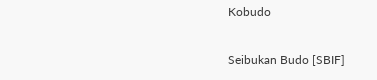Kobudo

Seibukan Budo [SBIF]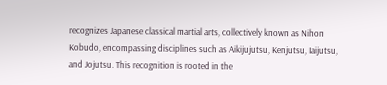recognizes Japanese classical martial arts, collectively known as Nihon Kobudo, encompassing disciplines such as Aikijujutsu, Kenjutsu, Iaijutsu, and Jojutsu. This recognition is rooted in the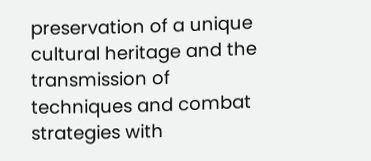preservation of a unique cultural heritage and the transmission of techniques and combat strategies with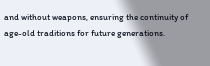and without weapons, ensuring the continuity of age-old traditions for future generations.